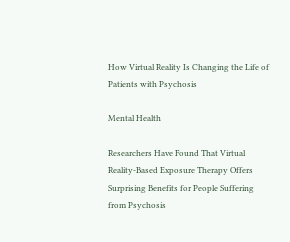How Virtual Reality Is Changing the Life of Patients with Psychosis

Mental Health

Researchers Have Found That Virtual Reality-Based Exposure Therapy Offers Surprising Benefits for People Suffering from Psychosis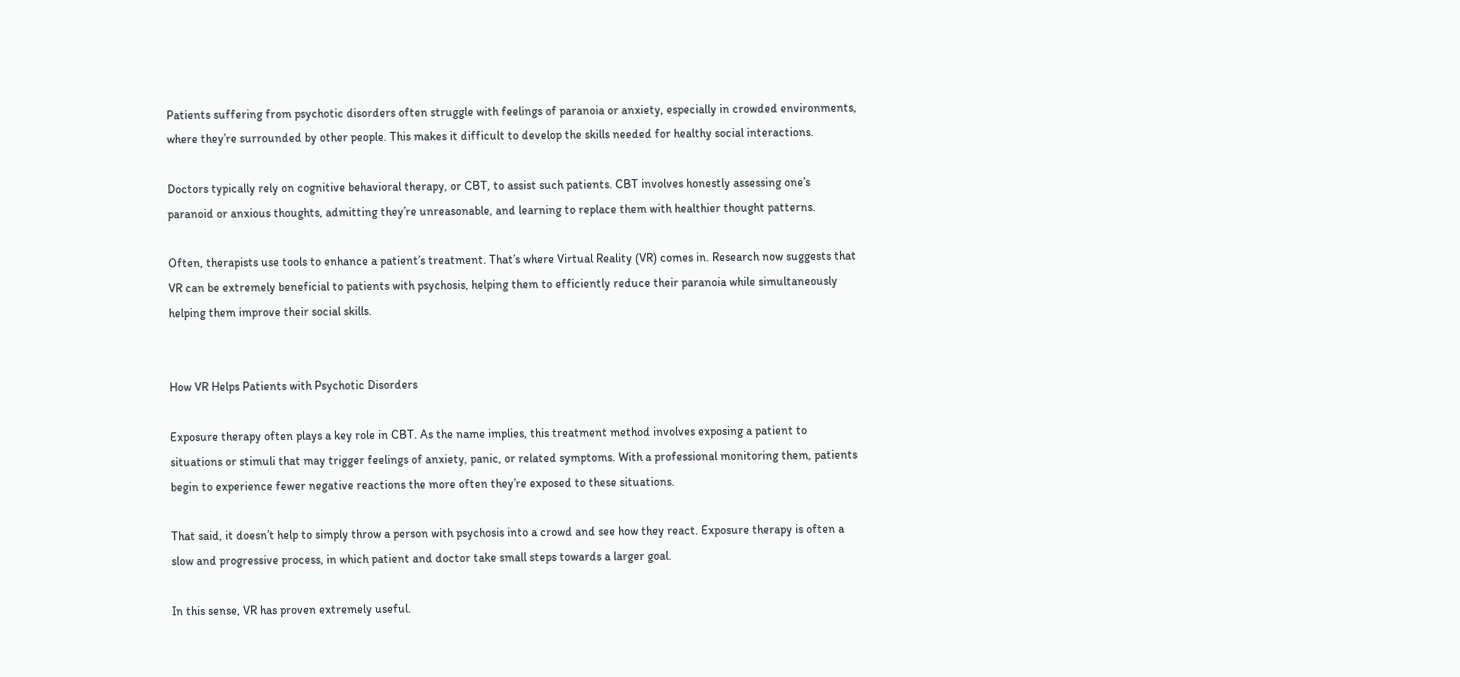Patients suffering from psychotic disorders often struggle with feelings of paranoia or anxiety, especially in crowded environments, where they’re surrounded by other people. This makes it difficult to develop the skills needed for healthy social interactions.

Doctors typically rely on cognitive behavioral therapy, or CBT, to assist such patients. CBT involves honestly assessing one’s paranoid or anxious thoughts, admitting they’re unreasonable, and learning to replace them with healthier thought patterns.

Often, therapists use tools to enhance a patient’s treatment. That’s where Virtual Reality (VR) comes in. Research now suggests that VR can be extremely beneficial to patients with psychosis, helping them to efficiently reduce their paranoia while simultaneously helping them improve their social skills.


How VR Helps Patients with Psychotic Disorders

Exposure therapy often plays a key role in CBT. As the name implies, this treatment method involves exposing a patient to situations or stimuli that may trigger feelings of anxiety, panic, or related symptoms. With a professional monitoring them, patients begin to experience fewer negative reactions the more often they’re exposed to these situations.

That said, it doesn’t help to simply throw a person with psychosis into a crowd and see how they react. Exposure therapy is often a slow and progressive process, in which patient and doctor take small steps towards a larger goal.

In this sense, VR has proven extremely useful.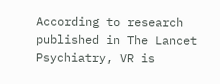According to research published in The Lancet Psychiatry, VR is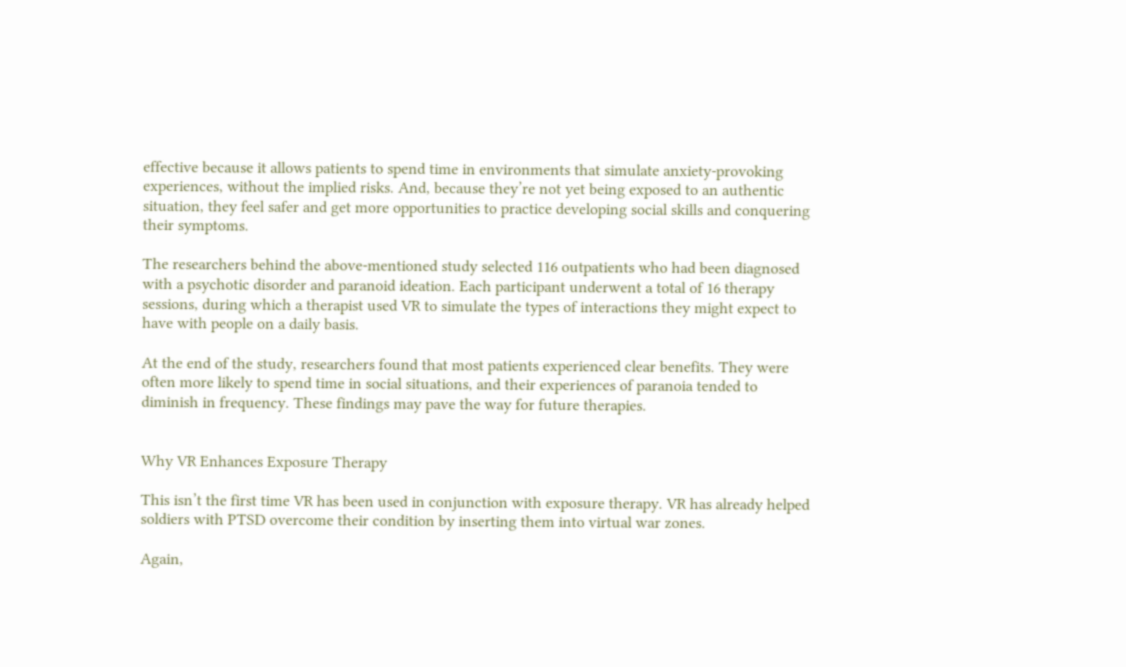effective because it allows patients to spend time in environments that simulate anxiety-provoking experiences, without the implied risks. And, because they’re not yet being exposed to an authentic situation, they feel safer and get more opportunities to practice developing social skills and conquering their symptoms.

The researchers behind the above-mentioned study selected 116 outpatients who had been diagnosed with a psychotic disorder and paranoid ideation. Each participant underwent a total of 16 therapy sessions, during which a therapist used VR to simulate the types of interactions they might expect to have with people on a daily basis.

At the end of the study, researchers found that most patients experienced clear benefits. They were often more likely to spend time in social situations, and their experiences of paranoia tended to diminish in frequency. These findings may pave the way for future therapies.


Why VR Enhances Exposure Therapy

This isn’t the first time VR has been used in conjunction with exposure therapy. VR has already helped soldiers with PTSD overcome their condition by inserting them into virtual war zones.

Again,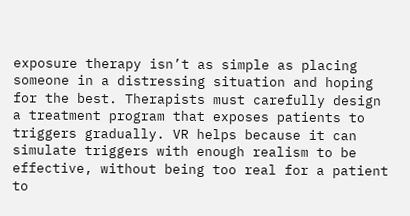exposure therapy isn’t as simple as placing someone in a distressing situation and hoping for the best. Therapists must carefully design a treatment program that exposes patients to triggers gradually. VR helps because it can simulate triggers with enough realism to be effective, without being too real for a patient to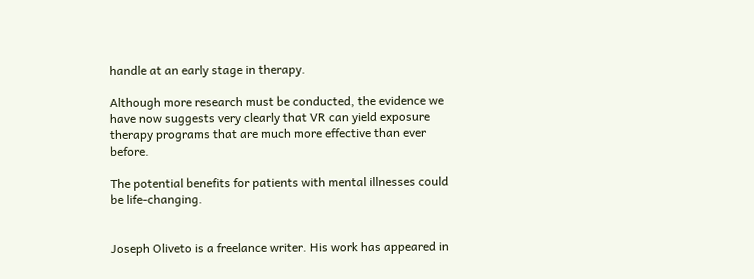handle at an early stage in therapy.

Although more research must be conducted, the evidence we have now suggests very clearly that VR can yield exposure therapy programs that are much more effective than ever before.

The potential benefits for patients with mental illnesses could be life-changing.


Joseph Oliveto is a freelance writer. His work has appeared in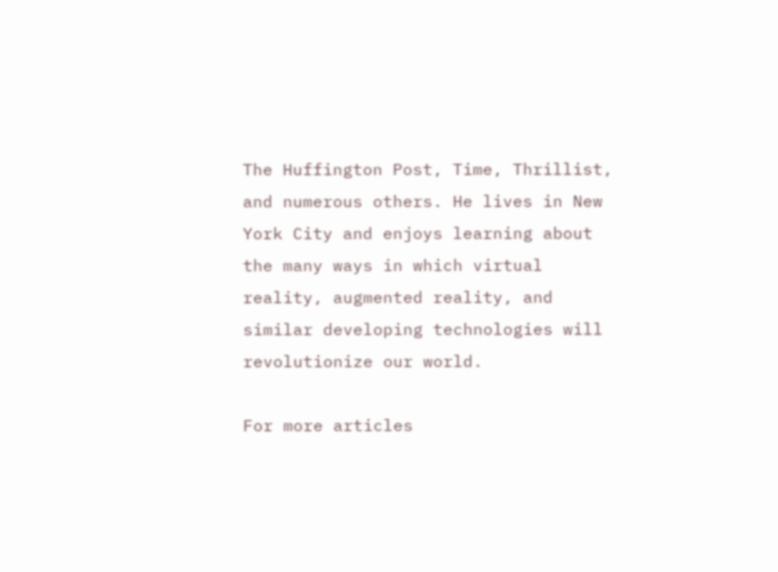The Huffington Post, Time, Thrillist, and numerous others. He lives in New York City and enjoys learning about the many ways in which virtual reality, augmented reality, and similar developing technologies will revolutionize our world.

For more articles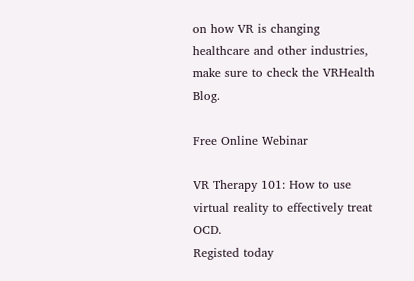on how VR is changing healthcare and other industries, make sure to check the VRHealth Blog.

Free Online Webinar

VR Therapy 101: How to use virtual reality to effectively treat OCD.
Registed today